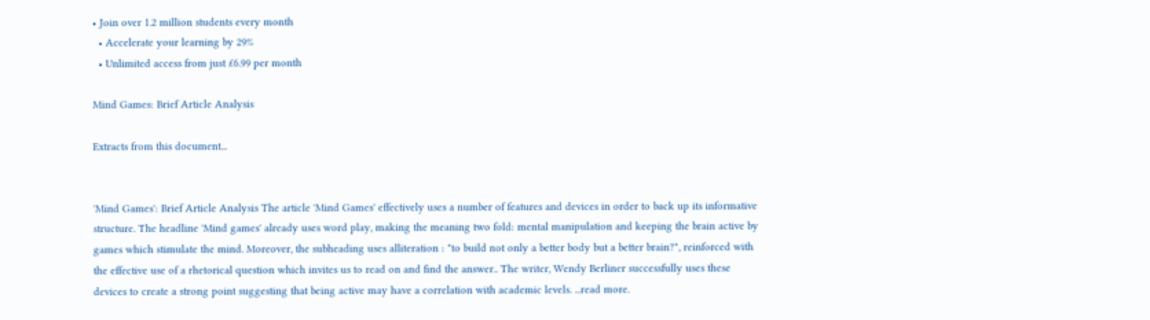• Join over 1.2 million students every month
  • Accelerate your learning by 29%
  • Unlimited access from just £6.99 per month

Mind Games: Brief Article Analysis

Extracts from this document...


'Mind Games': Brief Article Analysis The article 'Mind Games' effectively uses a number of features and devices in order to back up its informative structure. The headline 'Mind games' already uses word play, making the meaning two fold: mental manipulation and keeping the brain active by games which stimulate the mind. Moreover, the subheading uses alliteration : "to build not only a better body but a better brain?", reinforced with the effective use of a rhetorical question which invites us to read on and find the answer.. The writer, Wendy Berliner successfully uses these devices to create a strong point suggesting that being active may have a correlation with academic levels. ...read more.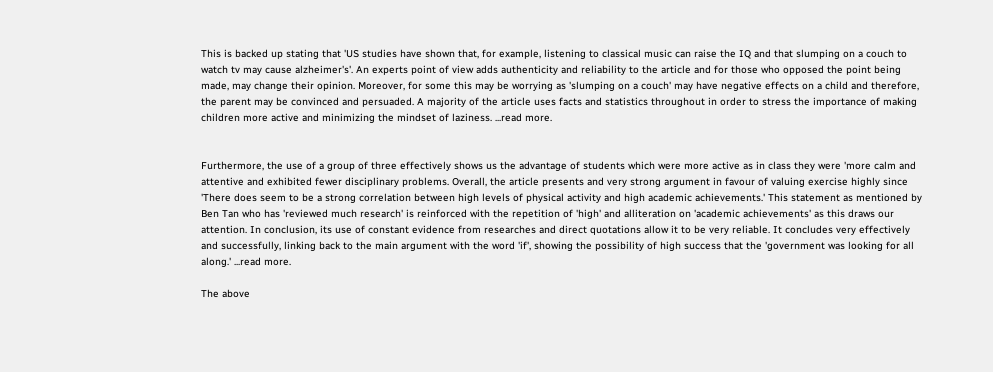This is backed up stating that 'US studies have shown that, for example, listening to classical music can raise the IQ and that slumping on a couch to watch tv may cause alzheimer's'. An experts point of view adds authenticity and reliability to the article and for those who opposed the point being made, may change their opinion. Moreover, for some this may be worrying as 'slumping on a couch' may have negative effects on a child and therefore, the parent may be convinced and persuaded. A majority of the article uses facts and statistics throughout in order to stress the importance of making children more active and minimizing the mindset of laziness. ...read more.


Furthermore, the use of a group of three effectively shows us the advantage of students which were more active as in class they were 'more calm and attentive and exhibited fewer disciplinary problems. Overall, the article presents and very strong argument in favour of valuing exercise highly since 'There does seem to be a strong correlation between high levels of physical activity and high academic achievements.' This statement as mentioned by Ben Tan who has 'reviewed much research' is reinforced with the repetition of 'high' and alliteration on 'academic achievements' as this draws our attention. In conclusion, its use of constant evidence from researches and direct quotations allow it to be very reliable. It concludes very effectively and successfully, linking back to the main argument with the word 'if', showing the possibility of high success that the 'government was looking for all along.' ...read more.

The above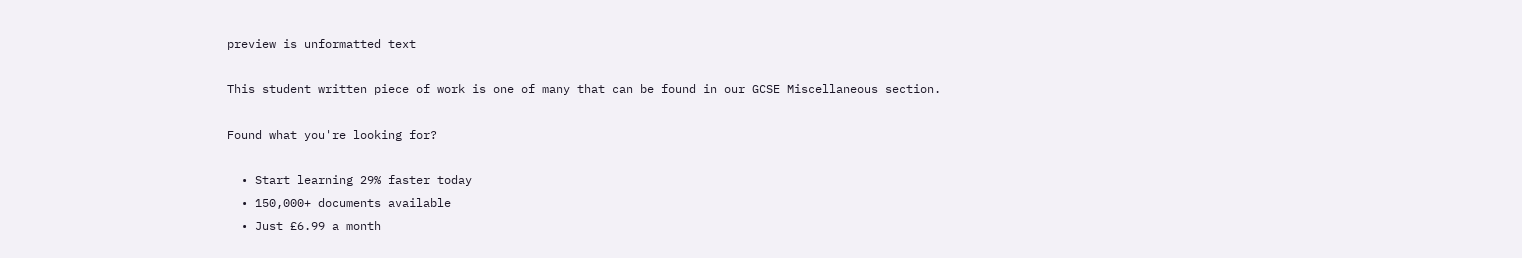preview is unformatted text

This student written piece of work is one of many that can be found in our GCSE Miscellaneous section.

Found what you're looking for?

  • Start learning 29% faster today
  • 150,000+ documents available
  • Just £6.99 a month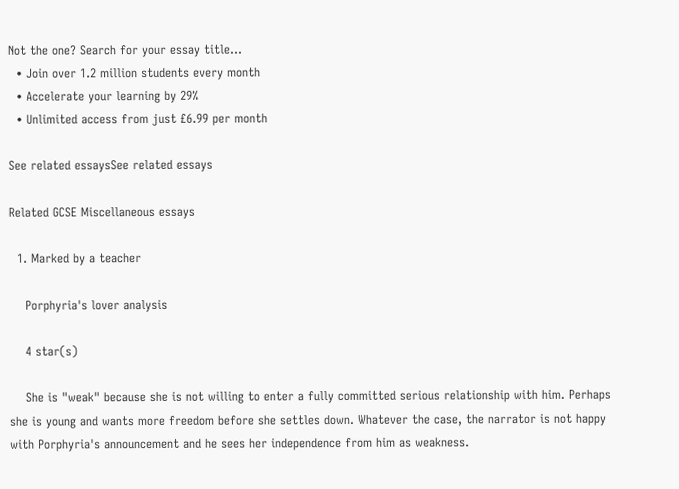Not the one? Search for your essay title...
  • Join over 1.2 million students every month
  • Accelerate your learning by 29%
  • Unlimited access from just £6.99 per month

See related essaysSee related essays

Related GCSE Miscellaneous essays

  1. Marked by a teacher

    Porphyria's lover analysis

    4 star(s)

    She is "weak" because she is not willing to enter a fully committed serious relationship with him. Perhaps she is young and wants more freedom before she settles down. Whatever the case, the narrator is not happy with Porphyria's announcement and he sees her independence from him as weakness.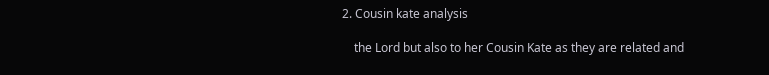2. Cousin kate analysis

    the Lord but also to her Cousin Kate as they are related and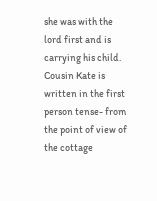she was with the lord first and is carrying his child. Cousin Kate is written in the first person tense- from the point of view of the cottage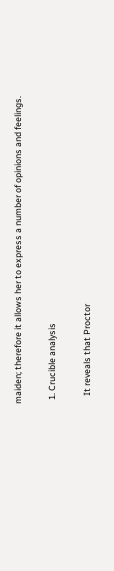maiden; therefore it allows her to express a number of opinions and feelings.

  1. Crucible analysis

    It reveals that Proctor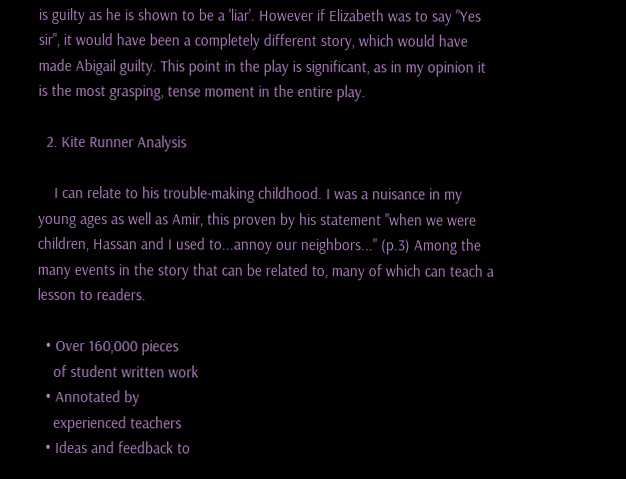is guilty as he is shown to be a 'liar'. However if Elizabeth was to say "Yes sir", it would have been a completely different story, which would have made Abigail guilty. This point in the play is significant, as in my opinion it is the most grasping, tense moment in the entire play.

  2. Kite Runner Analysis

    I can relate to his trouble-making childhood. I was a nuisance in my young ages as well as Amir, this proven by his statement "when we were children, Hassan and I used to...annoy our neighbors..." (p.3) Among the many events in the story that can be related to, many of which can teach a lesson to readers.

  • Over 160,000 pieces
    of student written work
  • Annotated by
    experienced teachers
  • Ideas and feedback to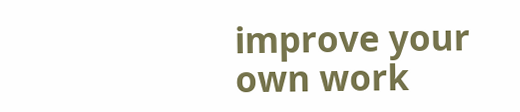improve your own work